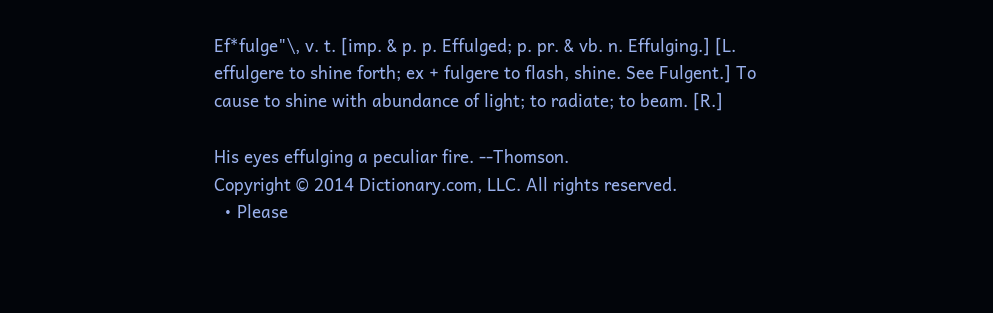Ef*fulge"\, v. t. [imp. & p. p. Effulged; p. pr. & vb. n. Effulging.] [L. effulgere to shine forth; ex + fulgere to flash, shine. See Fulgent.] To cause to shine with abundance of light; to radiate; to beam. [R.]

His eyes effulging a peculiar fire. --Thomson.
Copyright © 2014 Dictionary.com, LLC. All rights reserved.
  • Please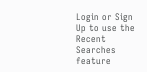Login or Sign Up to use the Recent Searches feature